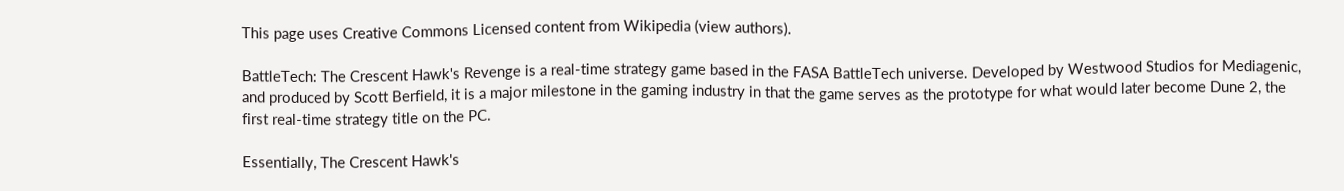This page uses Creative Commons Licensed content from Wikipedia (view authors).

BattleTech: The Crescent Hawk's Revenge is a real-time strategy game based in the FASA BattleTech universe. Developed by Westwood Studios for Mediagenic, and produced by Scott Berfield, it is a major milestone in the gaming industry in that the game serves as the prototype for what would later become Dune 2, the first real-time strategy title on the PC.

Essentially, The Crescent Hawk's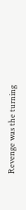Revenge was the turning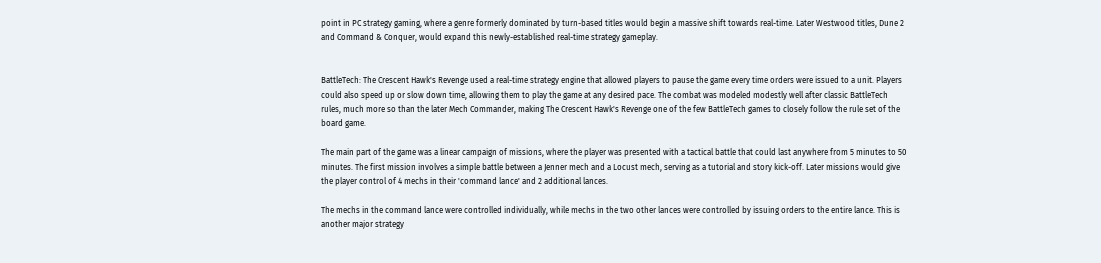point in PC strategy gaming, where a genre formerly dominated by turn-based titles would begin a massive shift towards real-time. Later Westwood titles, Dune 2 and Command & Conquer, would expand this newly-established real-time strategy gameplay.


BattleTech: The Crescent Hawk's Revenge used a real-time strategy engine that allowed players to pause the game every time orders were issued to a unit. Players could also speed up or slow down time, allowing them to play the game at any desired pace. The combat was modeled modestly well after classic BattleTech rules, much more so than the later Mech Commander, making The Crescent Hawk's Revenge one of the few BattleTech games to closely follow the rule set of the board game.

The main part of the game was a linear campaign of missions, where the player was presented with a tactical battle that could last anywhere from 5 minutes to 50 minutes. The first mission involves a simple battle between a Jenner mech and a Locust mech, serving as a tutorial and story kick-off. Later missions would give the player control of 4 mechs in their 'command lance' and 2 additional lances.

The mechs in the command lance were controlled individually, while mechs in the two other lances were controlled by issuing orders to the entire lance. This is another major strategy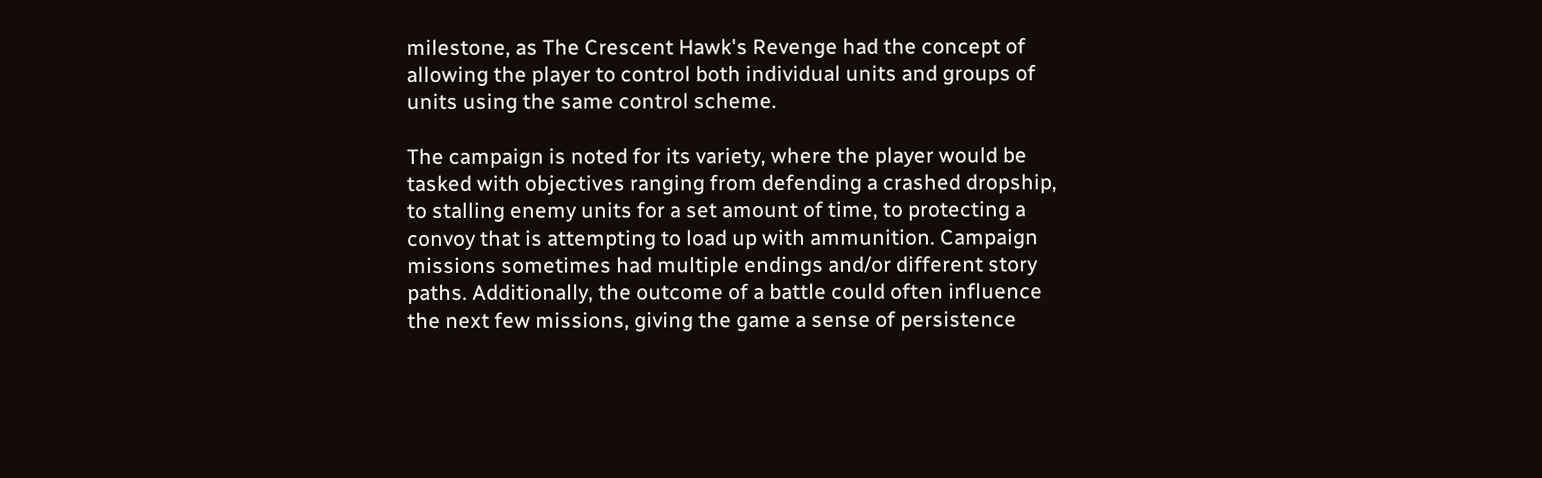milestone, as The Crescent Hawk's Revenge had the concept of allowing the player to control both individual units and groups of units using the same control scheme.

The campaign is noted for its variety, where the player would be tasked with objectives ranging from defending a crashed dropship, to stalling enemy units for a set amount of time, to protecting a convoy that is attempting to load up with ammunition. Campaign missions sometimes had multiple endings and/or different story paths. Additionally, the outcome of a battle could often influence the next few missions, giving the game a sense of persistence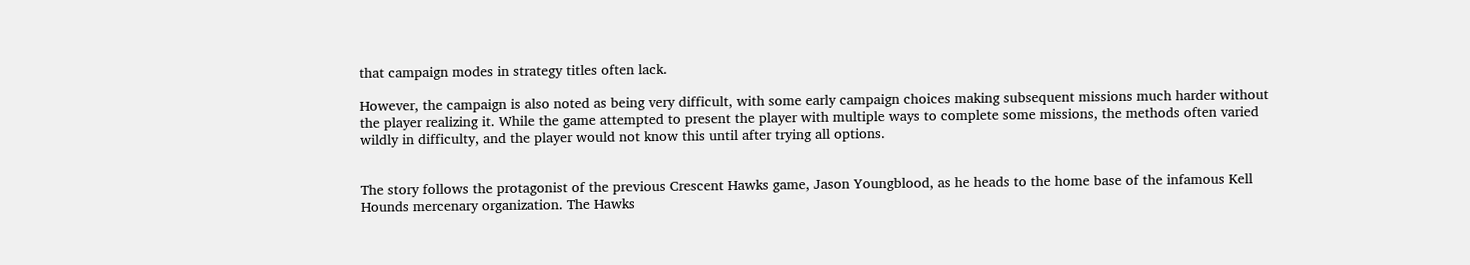that campaign modes in strategy titles often lack.

However, the campaign is also noted as being very difficult, with some early campaign choices making subsequent missions much harder without the player realizing it. While the game attempted to present the player with multiple ways to complete some missions, the methods often varied wildly in difficulty, and the player would not know this until after trying all options.


The story follows the protagonist of the previous Crescent Hawks game, Jason Youngblood, as he heads to the home base of the infamous Kell Hounds mercenary organization. The Hawks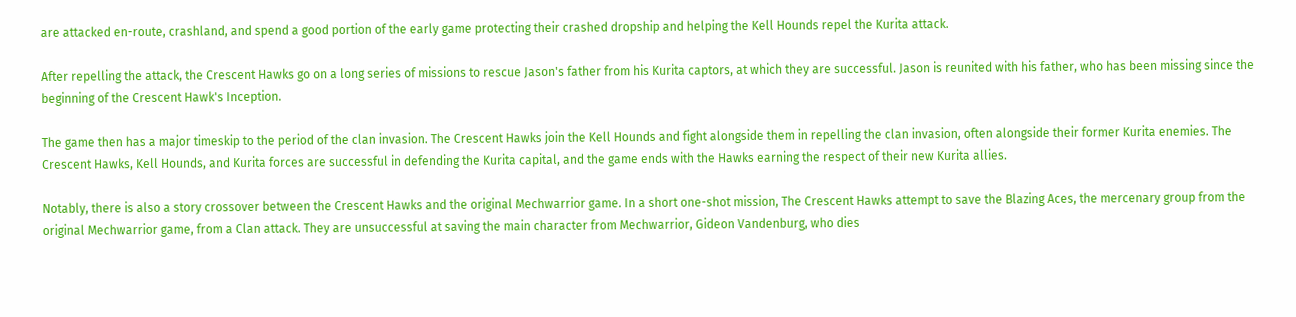are attacked en-route, crashland, and spend a good portion of the early game protecting their crashed dropship and helping the Kell Hounds repel the Kurita attack.

After repelling the attack, the Crescent Hawks go on a long series of missions to rescue Jason's father from his Kurita captors, at which they are successful. Jason is reunited with his father, who has been missing since the beginning of the Crescent Hawk's Inception.

The game then has a major timeskip to the period of the clan invasion. The Crescent Hawks join the Kell Hounds and fight alongside them in repelling the clan invasion, often alongside their former Kurita enemies. The Crescent Hawks, Kell Hounds, and Kurita forces are successful in defending the Kurita capital, and the game ends with the Hawks earning the respect of their new Kurita allies.

Notably, there is also a story crossover between the Crescent Hawks and the original Mechwarrior game. In a short one-shot mission, The Crescent Hawks attempt to save the Blazing Aces, the mercenary group from the original Mechwarrior game, from a Clan attack. They are unsuccessful at saving the main character from Mechwarrior, Gideon Vandenburg, who dies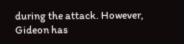during the attack. However, Gideon has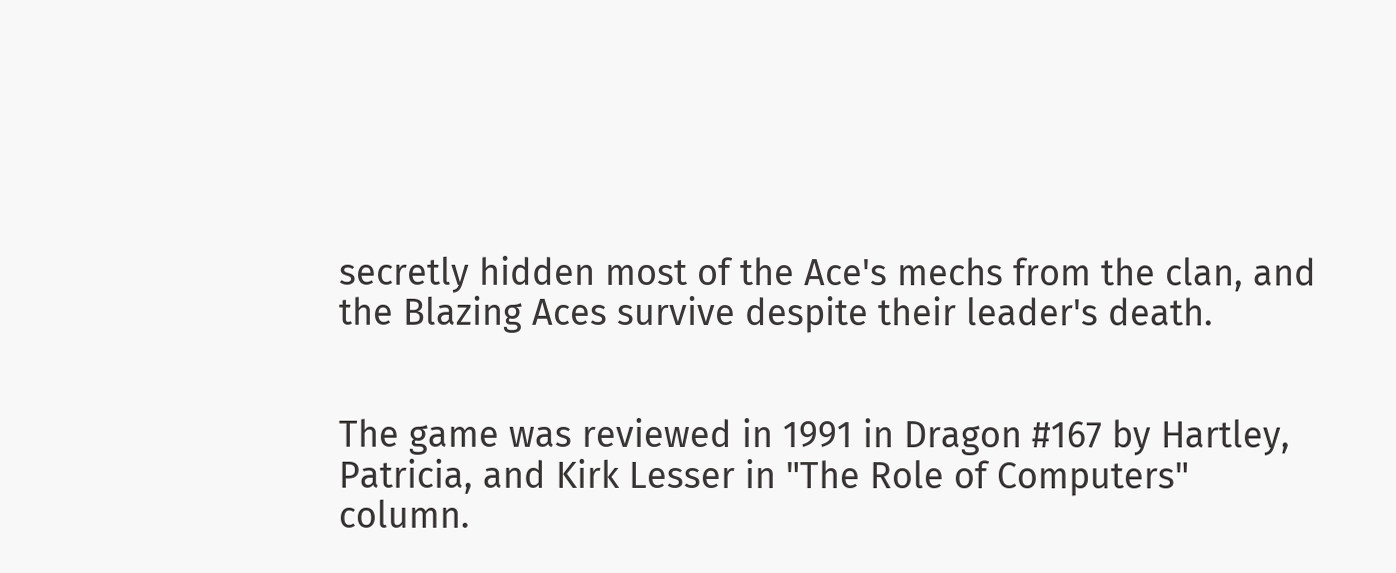secretly hidden most of the Ace's mechs from the clan, and the Blazing Aces survive despite their leader's death.


The game was reviewed in 1991 in Dragon #167 by Hartley, Patricia, and Kirk Lesser in "The Role of Computers" column.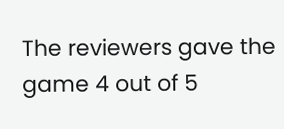The reviewers gave the game 4 out of 5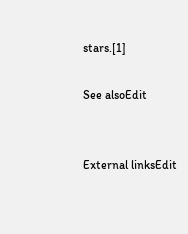stars.[1]

See alsoEdit


External linksEdit